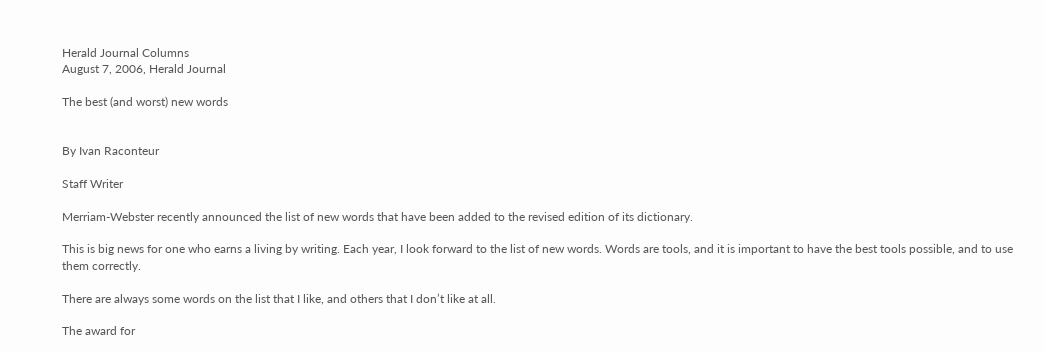Herald Journal Columns
August 7, 2006, Herald Journal

The best (and worst) new words


By Ivan Raconteur

Staff Writer

Merriam-Webster recently announced the list of new words that have been added to the revised edition of its dictionary.

This is big news for one who earns a living by writing. Each year, I look forward to the list of new words. Words are tools, and it is important to have the best tools possible, and to use them correctly.

There are always some words on the list that I like, and others that I don’t like at all.

The award for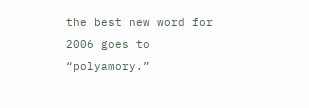the best new word for 2006 goes to “polyamory.”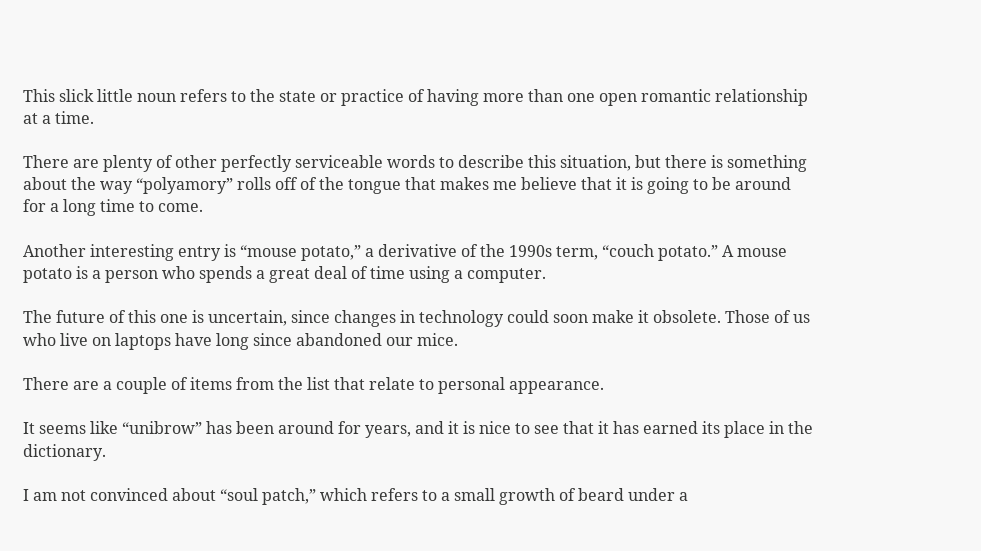This slick little noun refers to the state or practice of having more than one open romantic relationship at a time.

There are plenty of other perfectly serviceable words to describe this situation, but there is something about the way “polyamory” rolls off of the tongue that makes me believe that it is going to be around for a long time to come.

Another interesting entry is “mouse potato,” a derivative of the 1990s term, “couch potato.” A mouse potato is a person who spends a great deal of time using a computer.

The future of this one is uncertain, since changes in technology could soon make it obsolete. Those of us who live on laptops have long since abandoned our mice.

There are a couple of items from the list that relate to personal appearance.

It seems like “unibrow” has been around for years, and it is nice to see that it has earned its place in the dictionary.

I am not convinced about “soul patch,” which refers to a small growth of beard under a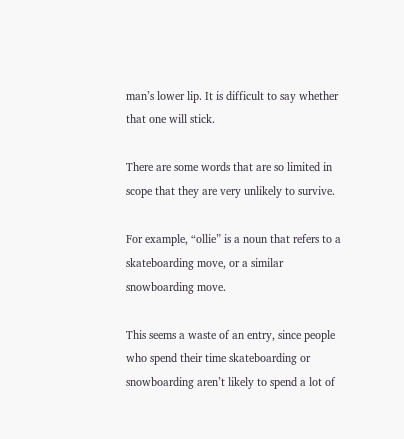man’s lower lip. It is difficult to say whether that one will stick.

There are some words that are so limited in scope that they are very unlikely to survive.

For example, “ollie” is a noun that refers to a skateboarding move, or a similar snowboarding move.

This seems a waste of an entry, since people who spend their time skateboarding or snowboarding aren’t likely to spend a lot of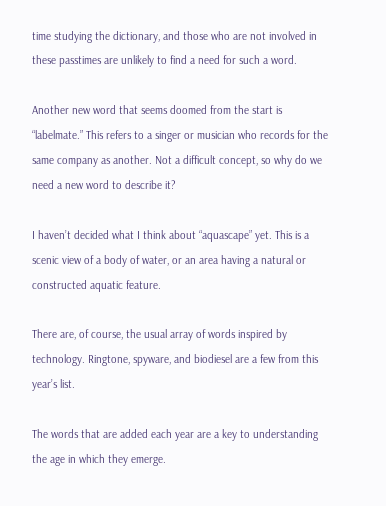time studying the dictionary, and those who are not involved in these passtimes are unlikely to find a need for such a word.

Another new word that seems doomed from the start is “labelmate.” This refers to a singer or musician who records for the same company as another. Not a difficult concept, so why do we need a new word to describe it?

I haven’t decided what I think about “aquascape” yet. This is a scenic view of a body of water, or an area having a natural or constructed aquatic feature.

There are, of course, the usual array of words inspired by technology. Ringtone, spyware, and biodiesel are a few from this year’s list.

The words that are added each year are a key to understanding the age in which they emerge.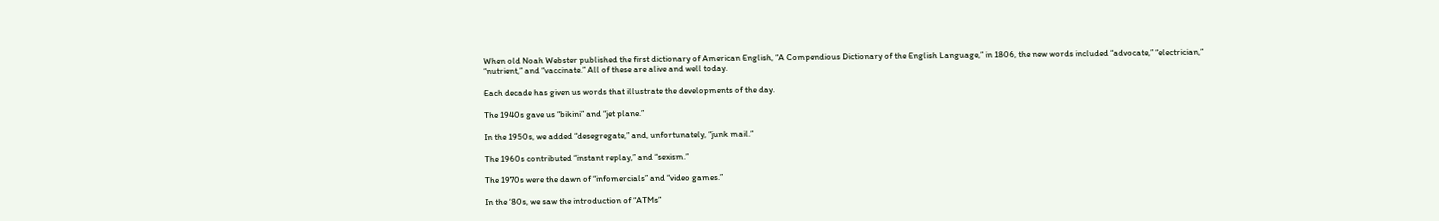When old Noah Webster published the first dictionary of American English, “A Compendious Dictionary of the English Language,” in 1806, the new words included “advocate,” “electrician,” “nutrient,” and “vaccinate.” All of these are alive and well today.

Each decade has given us words that illustrate the developments of the day.

The 1940s gave us “bikini” and “jet plane.”

In the 1950s, we added “desegregate,” and, unfortunately, “junk mail.”

The 1960s contributed “instant replay,” and “sexism.”

The 1970s were the dawn of “infomercials” and “video games.”

In the ‘80s, we saw the introduction of “ATMs”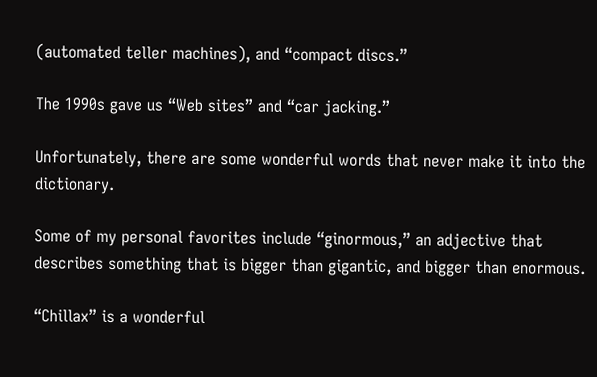(automated teller machines), and “compact discs.”

The 1990s gave us “Web sites” and “car jacking.”

Unfortunately, there are some wonderful words that never make it into the dictionary.

Some of my personal favorites include “ginormous,” an adjective that describes something that is bigger than gigantic, and bigger than enormous.

“Chillax” is a wonderful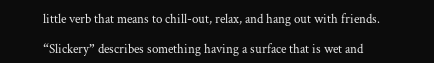little verb that means to chill-out, relax, and hang out with friends.

“Slickery” describes something having a surface that is wet and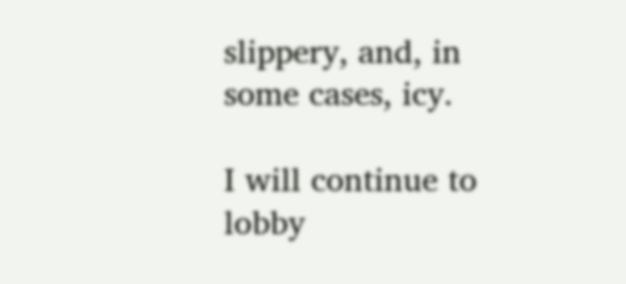slippery, and, in some cases, icy.

I will continue to lobby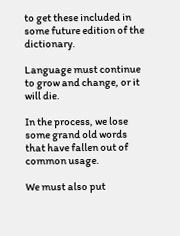to get these included in some future edition of the dictionary.

Language must continue to grow and change, or it will die.

In the process, we lose some grand old words that have fallen out of common usage.

We must also put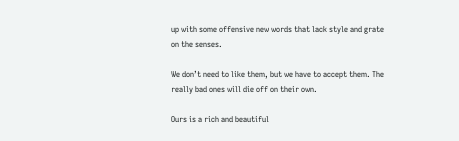up with some offensive new words that lack style and grate on the senses.

We don’t need to like them, but we have to accept them. The really bad ones will die off on their own.

Ours is a rich and beautiful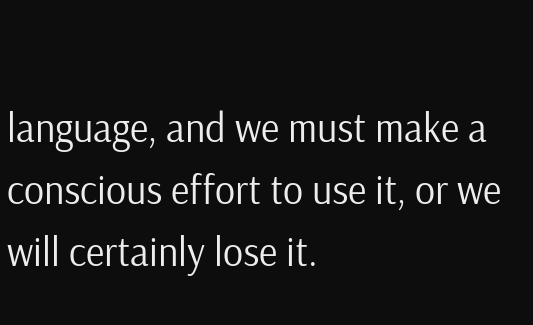language, and we must make a conscious effort to use it, or we will certainly lose it.